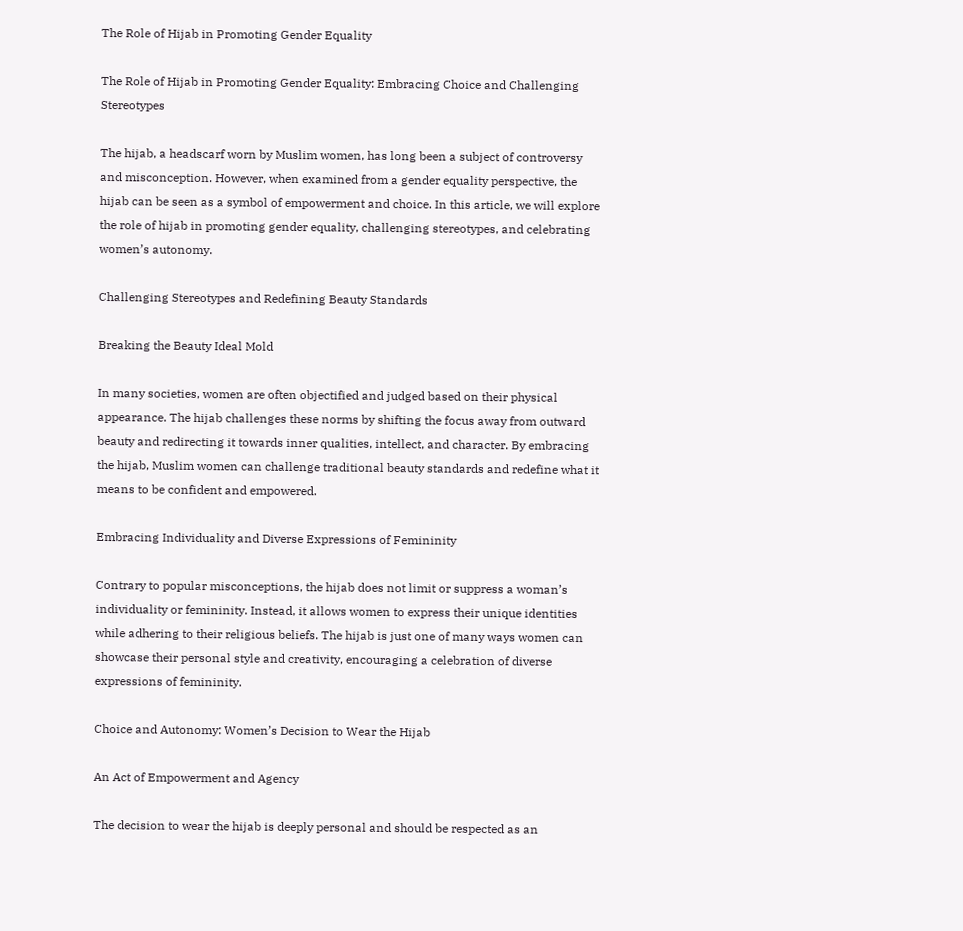The Role of Hijab in Promoting Gender Equality

The Role of Hijab in Promoting Gender Equality: Embracing Choice and Challenging Stereotypes

The hijab, a headscarf worn by Muslim women, has long been a subject of controversy and misconception. However, when examined from a gender equality perspective, the hijab can be seen as a symbol of empowerment and choice. In this article, we will explore the role of hijab in promoting gender equality, challenging stereotypes, and celebrating women’s autonomy.

Challenging Stereotypes and Redefining Beauty Standards

Breaking the Beauty Ideal Mold

In many societies, women are often objectified and judged based on their physical appearance. The hijab challenges these norms by shifting the focus away from outward beauty and redirecting it towards inner qualities, intellect, and character. By embracing the hijab, Muslim women can challenge traditional beauty standards and redefine what it means to be confident and empowered.

Embracing Individuality and Diverse Expressions of Femininity

Contrary to popular misconceptions, the hijab does not limit or suppress a woman’s individuality or femininity. Instead, it allows women to express their unique identities while adhering to their religious beliefs. The hijab is just one of many ways women can showcase their personal style and creativity, encouraging a celebration of diverse expressions of femininity.

Choice and Autonomy: Women’s Decision to Wear the Hijab

An Act of Empowerment and Agency

The decision to wear the hijab is deeply personal and should be respected as an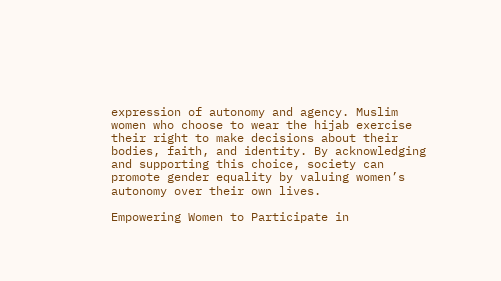expression of autonomy and agency. Muslim women who choose to wear the hijab exercise their right to make decisions about their bodies, faith, and identity. By acknowledging and supporting this choice, society can promote gender equality by valuing women’s autonomy over their own lives.

Empowering Women to Participate in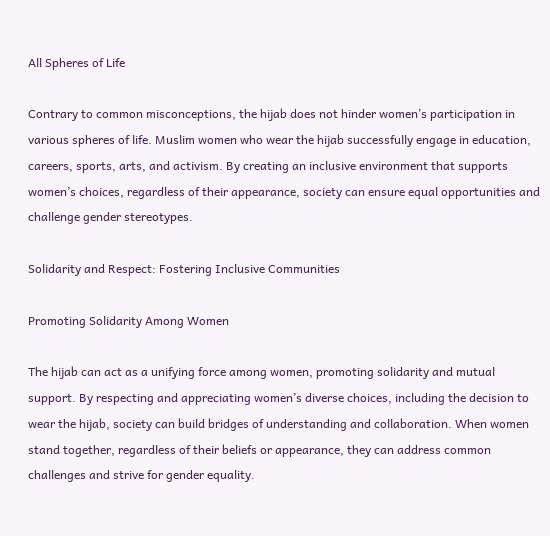All Spheres of Life

Contrary to common misconceptions, the hijab does not hinder women’s participation in various spheres of life. Muslim women who wear the hijab successfully engage in education, careers, sports, arts, and activism. By creating an inclusive environment that supports women’s choices, regardless of their appearance, society can ensure equal opportunities and challenge gender stereotypes.

Solidarity and Respect: Fostering Inclusive Communities

Promoting Solidarity Among Women

The hijab can act as a unifying force among women, promoting solidarity and mutual support. By respecting and appreciating women’s diverse choices, including the decision to wear the hijab, society can build bridges of understanding and collaboration. When women stand together, regardless of their beliefs or appearance, they can address common challenges and strive for gender equality.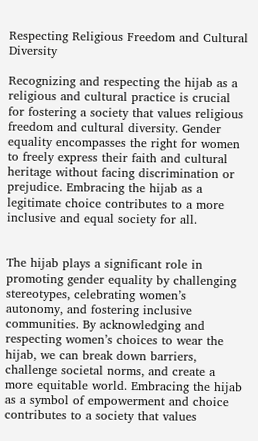Respecting Religious Freedom and Cultural Diversity

Recognizing and respecting the hijab as a religious and cultural practice is crucial for fostering a society that values religious freedom and cultural diversity. Gender equality encompasses the right for women to freely express their faith and cultural heritage without facing discrimination or prejudice. Embracing the hijab as a legitimate choice contributes to a more inclusive and equal society for all.


The hijab plays a significant role in promoting gender equality by challenging stereotypes, celebrating women’s autonomy, and fostering inclusive communities. By acknowledging and respecting women’s choices to wear the hijab, we can break down barriers, challenge societal norms, and create a more equitable world. Embracing the hijab as a symbol of empowerment and choice contributes to a society that values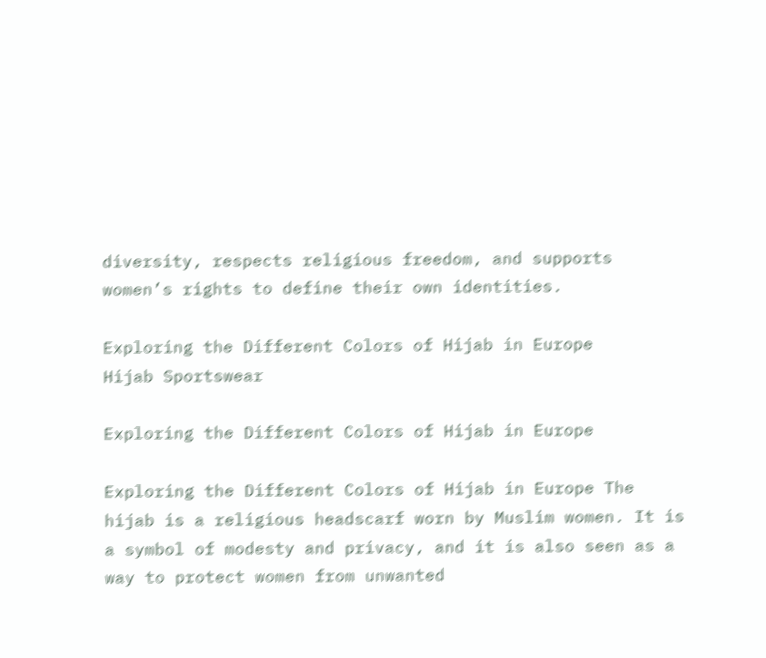diversity, respects religious freedom, and supports women’s rights to define their own identities.

Exploring the Different Colors of Hijab in Europe
Hijab Sportswear

Exploring the Different Colors of Hijab in Europe

Exploring the Different Colors of Hijab in Europe The hijab is a religious headscarf worn by Muslim women. It is a symbol of modesty and privacy, and it is also seen as a way to protect women from unwanted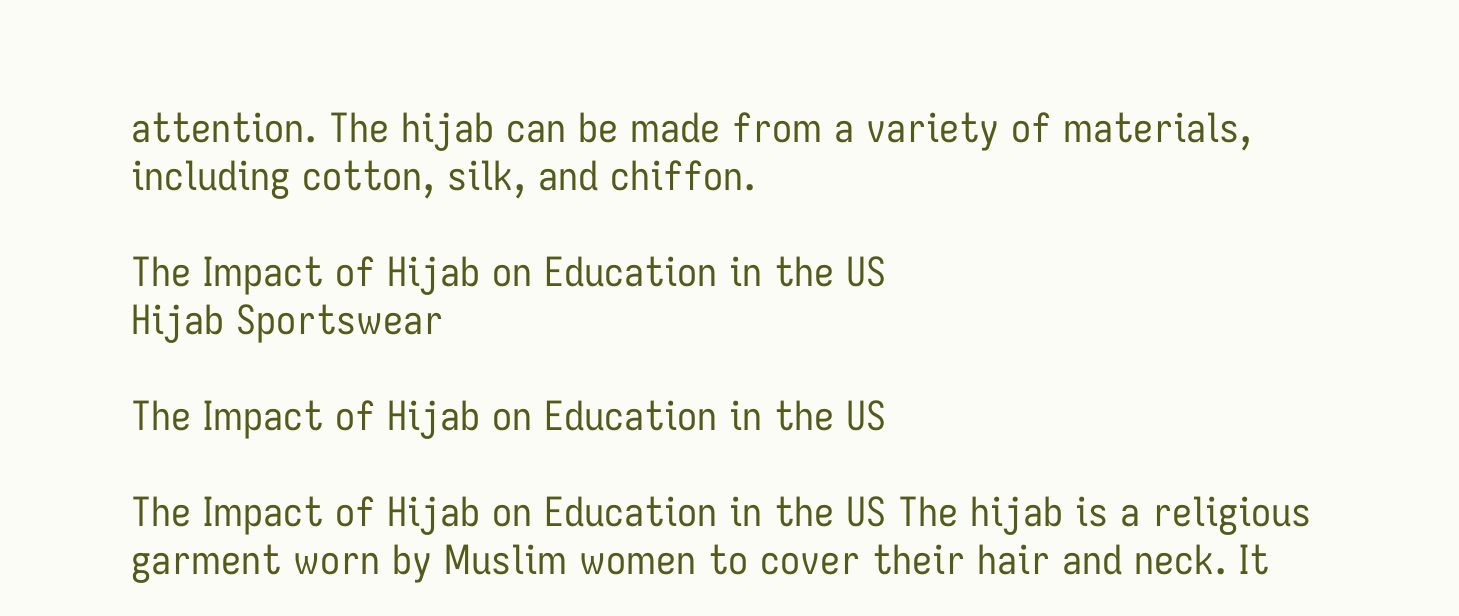attention. The hijab can be made from a variety of materials, including cotton, silk, and chiffon.

The Impact of Hijab on Education in the US
Hijab Sportswear

The Impact of Hijab on Education in the US

The Impact of Hijab on Education in the US The hijab is a religious garment worn by Muslim women to cover their hair and neck. It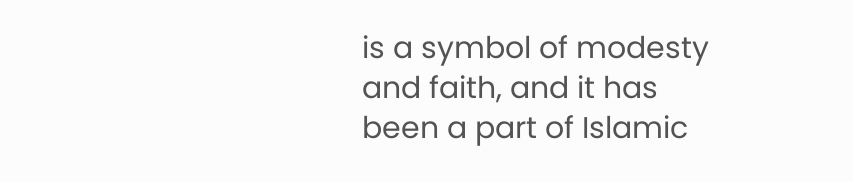is a symbol of modesty and faith, and it has been a part of Islamic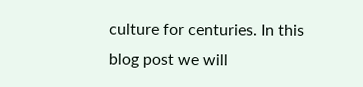culture for centuries. In this blog post we will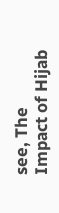see, The Impact of Hijab